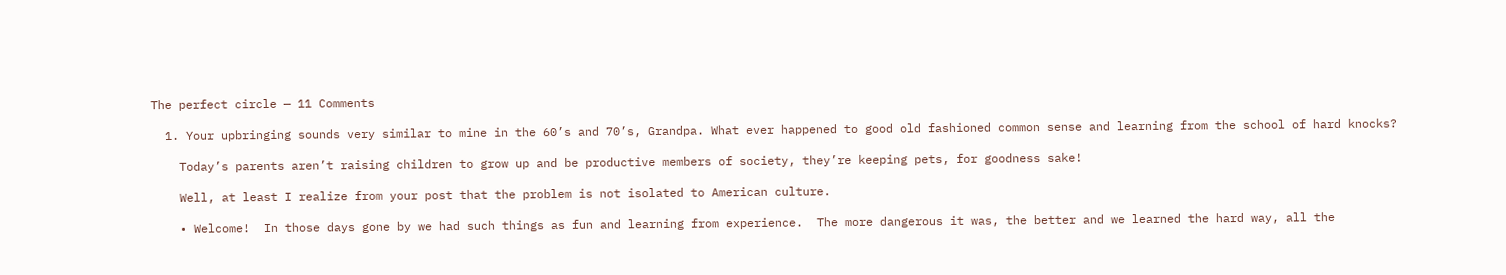The perfect circle — 11 Comments

  1. Your upbringing sounds very similar to mine in the 60’s and 70’s, Grandpa. What ever happened to good old fashioned common sense and learning from the school of hard knocks?

    Today’s parents aren’t raising children to grow up and be productive members of society, they’re keeping pets, for goodness sake!

    Well, at least I realize from your post that the problem is not isolated to American culture.

    • Welcome!  In those days gone by we had such things as fun and learning from experience.  The more dangerous it was, the better and we learned the hard way, all the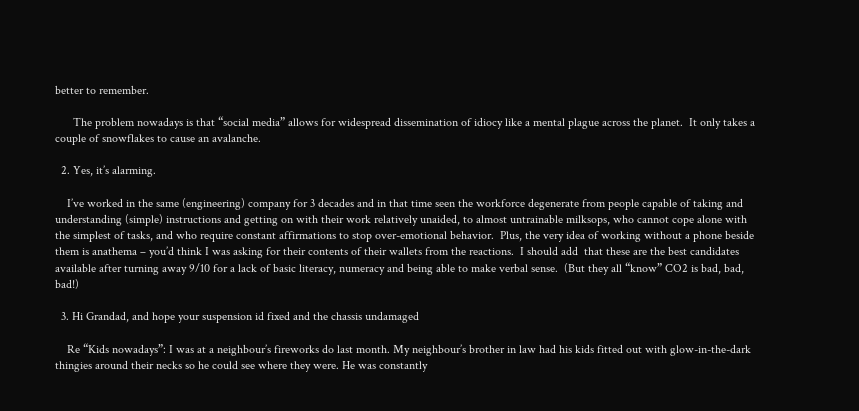better to remember.

      The problem nowadays is that “social media” allows for widespread dissemination of idiocy like a mental plague across the planet.  It only takes a couple of snowflakes to cause an avalanche.

  2. Yes, it’s alarming.

    I’ve worked in the same (engineering) company for 3 decades and in that time seen the workforce degenerate from people capable of taking and understanding (simple) instructions and getting on with their work relatively unaided, to almost untrainable milksops, who cannot cope alone with the simplest of tasks, and who require constant affirmations to stop over-emotional behavior.  Plus, the very idea of working without a phone beside them is anathema – you’d think I was asking for their contents of their wallets from the reactions.  I should add  that these are the best candidates available after turning away 9/10 for a lack of basic literacy, numeracy and being able to make verbal sense.  (But they all “know” CO2 is bad, bad, bad!)

  3. Hi Grandad, and hope your suspension id fixed and the chassis undamaged

    Re “Kids nowadays”: I was at a neighbour’s fireworks do last month. My neighbour’s brother in law had his kids fitted out with glow-in-the-dark thingies around their necks so he could see where they were. He was constantly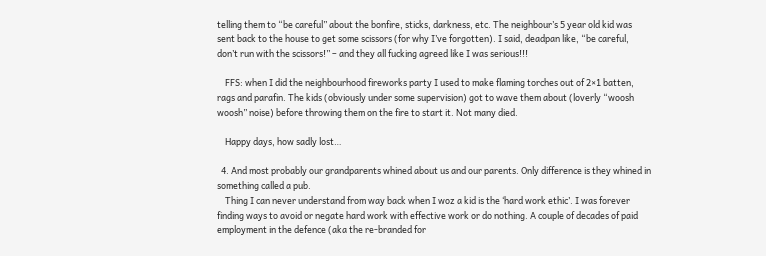telling them to “be careful” about the bonfire, sticks, darkness, etc. The neighbour’s 5 year old kid was sent back to the house to get some scissors (for why I’ve forgotten). I said, deadpan like, “be careful, don’t run with the scissors!” – and they all fucking agreed like I was serious!!!

    FFS: when I did the neighbourhood fireworks party I used to make flaming torches out of 2×1 batten, rags and parafin. The kids (obviously under some supervision) got to wave them about (loverly “woosh woosh” noise) before throwing them on the fire to start it. Not many died.

    Happy days, how sadly lost…

  4. And most probably our grandparents whined about us and our parents. Only difference is they whined in something called a pub.
    Thing I can never understand from way back when I woz a kid is the ‘hard work ethic’. I was forever finding ways to avoid or negate hard work with effective work or do nothing. A couple of decades of paid employment in the defence (aka the re-branded for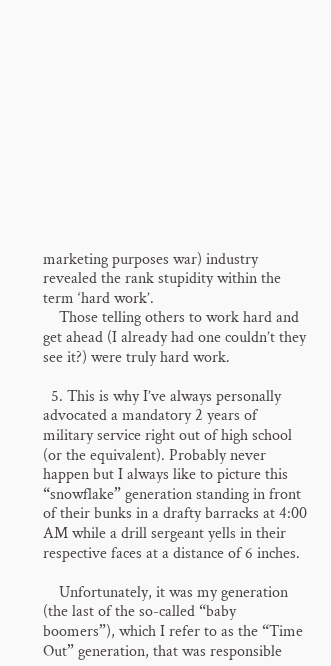marketing purposes war) industry revealed the rank stupidity within the term ‘hard work’.
    Those telling others to work hard and get ahead (I already had one couldn’t they see it?) were truly hard work.

  5. This is why I’ve always personally advocated a mandatory 2 years of military service right out of high school (or the equivalent). Probably never happen but I always like to picture this “snowflake” generation standing in front of their bunks in a drafty barracks at 4:00 AM while a drill sergeant yells in their respective faces at a distance of 6 inches.

    Unfortunately, it was my generation (the last of the so-called “baby boomers”), which I refer to as the “Time Out” generation, that was responsible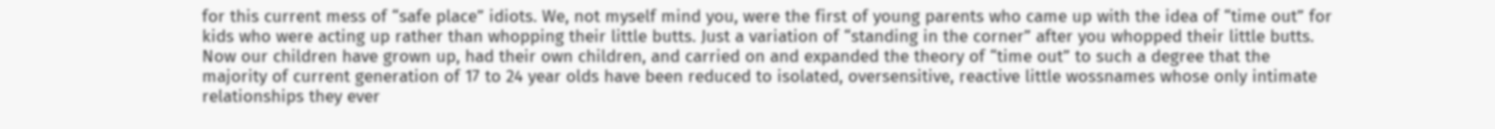for this current mess of “safe place” idiots. We, not myself mind you, were the first of young parents who came up with the idea of “time out” for kids who were acting up rather than whopping their little butts. Just a variation of “standing in the corner” after you whopped their little butts. Now our children have grown up, had their own children, and carried on and expanded the theory of “time out” to such a degree that the majority of current generation of 17 to 24 year olds have been reduced to isolated, oversensitive, reactive little wossnames whose only intimate relationships they ever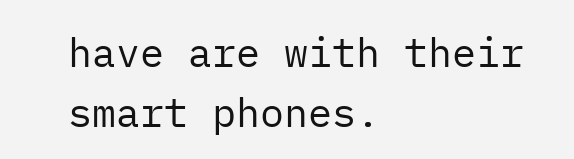have are with their smart phones.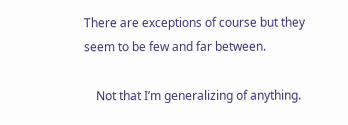There are exceptions of course but they seem to be few and far between.

    Not that I’m generalizing of anything.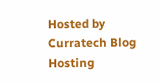Hosted by Curratech Blog Hosting